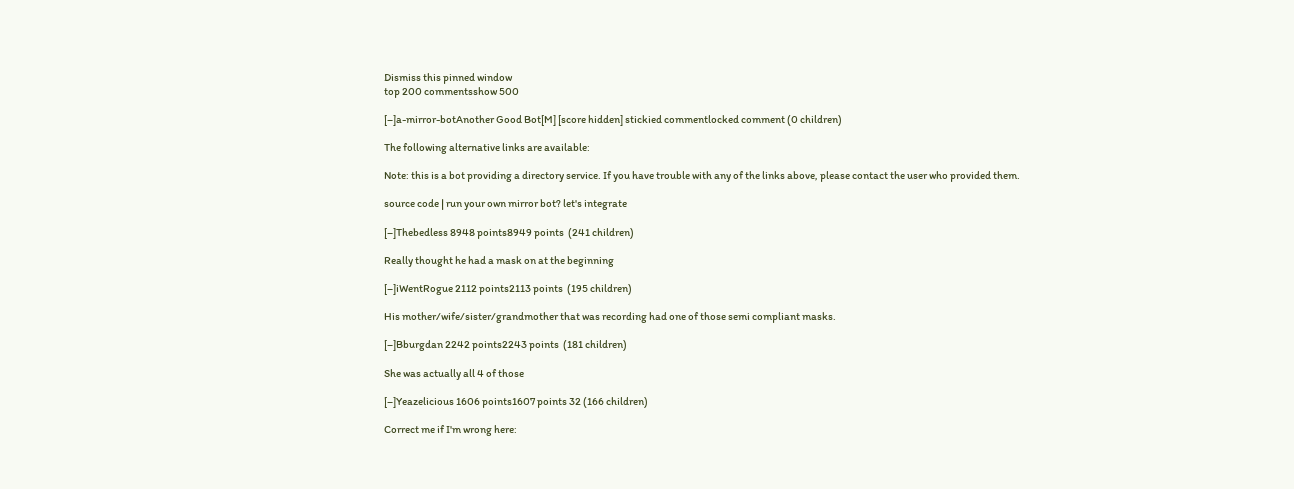Dismiss this pinned window
top 200 commentsshow 500

[–]a-mirror-botAnother Good Bot[M] [score hidden] stickied commentlocked comment (0 children)

The following alternative links are available:

Note: this is a bot providing a directory service. If you have trouble with any of the links above, please contact the user who provided them.

source code | run your own mirror bot? let's integrate

[–]Thebedless 8948 points8949 points  (241 children)

Really thought he had a mask on at the beginning

[–]iWentRogue 2112 points2113 points  (195 children)

His mother/wife/sister/grandmother that was recording had one of those semi compliant masks.

[–]Bburgdan 2242 points2243 points  (181 children)

She was actually all 4 of those

[–]Yeazelicious 1606 points1607 points 32 (166 children)

Correct me if I'm wrong here: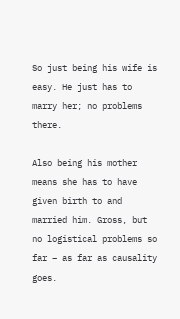So just being his wife is easy. He just has to marry her; no problems there.

Also being his mother means she has to have given birth to and married him. Gross, but no logistical problems so far – as far as causality goes.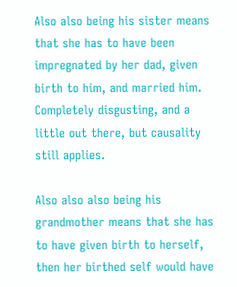Also also being his sister means that she has to have been impregnated by her dad, given birth to him, and married him. Completely disgusting, and a little out there, but causality still applies.

Also also also being his grandmother means that she has to have given birth to herself, then her birthed self would have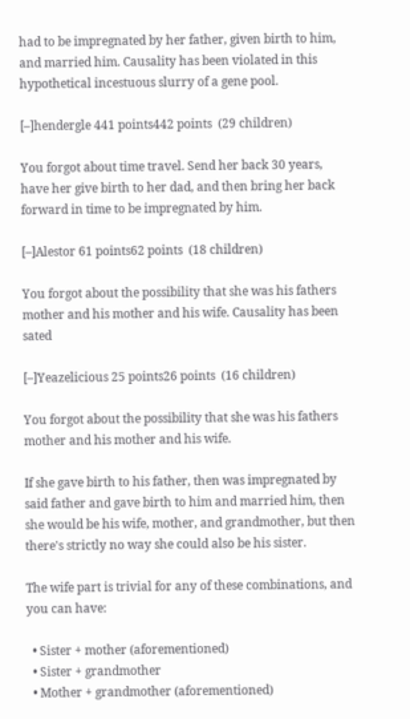had to be impregnated by her father, given birth to him, and married him. Causality has been violated in this hypothetical incestuous slurry of a gene pool.

[–]hendergle 441 points442 points  (29 children)

You forgot about time travel. Send her back 30 years, have her give birth to her dad, and then bring her back forward in time to be impregnated by him.

[–]Alestor 61 points62 points  (18 children)

You forgot about the possibility that she was his fathers mother and his mother and his wife. Causality has been sated

[–]Yeazelicious 25 points26 points  (16 children)

You forgot about the possibility that she was his fathers mother and his mother and his wife.

If she gave birth to his father, then was impregnated by said father and gave birth to him and married him, then she would be his wife, mother, and grandmother, but then there's strictly no way she could also be his sister.

The wife part is trivial for any of these combinations, and you can have:

  • Sister + mother (aforementioned)
  • Sister + grandmother
  • Mother + grandmother (aforementioned)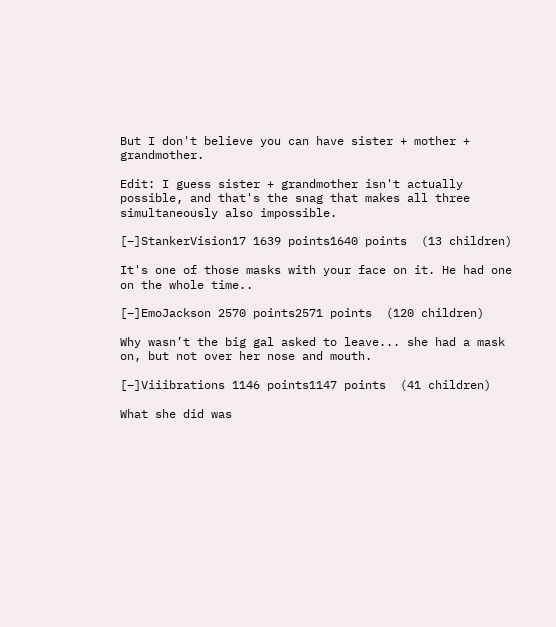But I don't believe you can have sister + mother + grandmother.

Edit: I guess sister + grandmother isn't actually possible, and that's the snag that makes all three simultaneously also impossible.

[–]StankerVision17 1639 points1640 points  (13 children)

It's one of those masks with your face on it. He had one on the whole time..

[–]EmoJackson 2570 points2571 points  (120 children)

Why wasn’t the big gal asked to leave... she had a mask on, but not over her nose and mouth.

[–]Viiibrations 1146 points1147 points  (41 children)

What she did was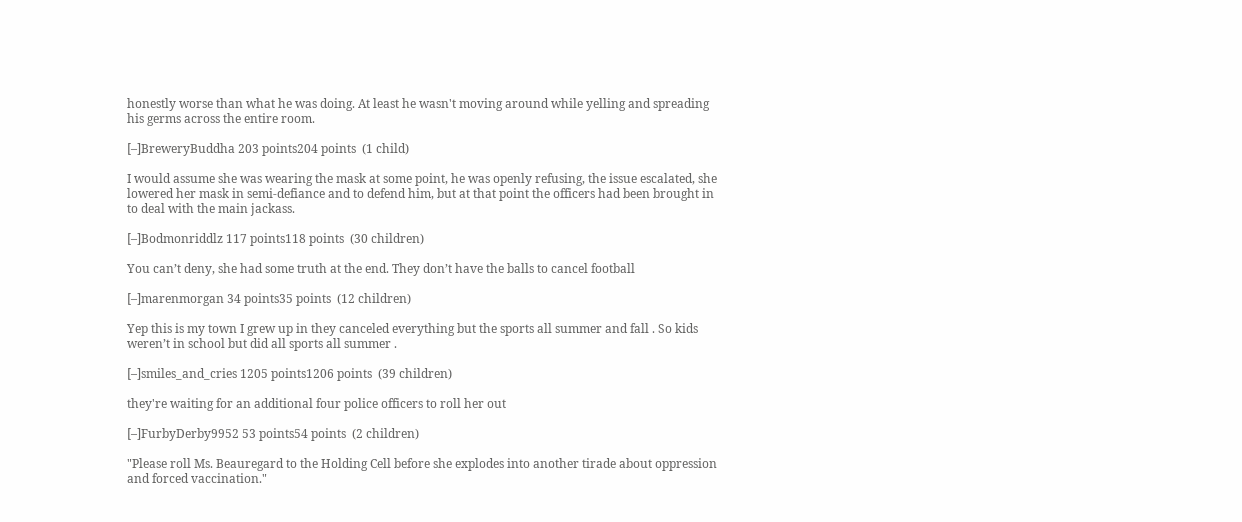honestly worse than what he was doing. At least he wasn't moving around while yelling and spreading his germs across the entire room.

[–]BreweryBuddha 203 points204 points  (1 child)

I would assume she was wearing the mask at some point, he was openly refusing, the issue escalated, she lowered her mask in semi-defiance and to defend him, but at that point the officers had been brought in to deal with the main jackass.

[–]Bodmonriddlz 117 points118 points  (30 children)

You can’t deny, she had some truth at the end. They don’t have the balls to cancel football

[–]marenmorgan 34 points35 points  (12 children)

Yep this is my town I grew up in they canceled everything but the sports all summer and fall . So kids weren’t in school but did all sports all summer .

[–]smiles_and_cries 1205 points1206 points  (39 children)

they're waiting for an additional four police officers to roll her out

[–]FurbyDerby9952 53 points54 points  (2 children)

"Please roll Ms. Beauregard to the Holding Cell before she explodes into another tirade about oppression and forced vaccination."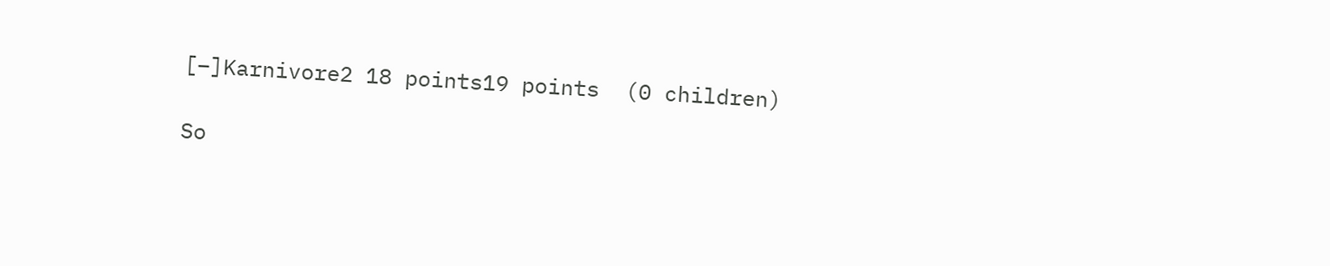[–]Karnivore2 18 points19 points  (0 children)

So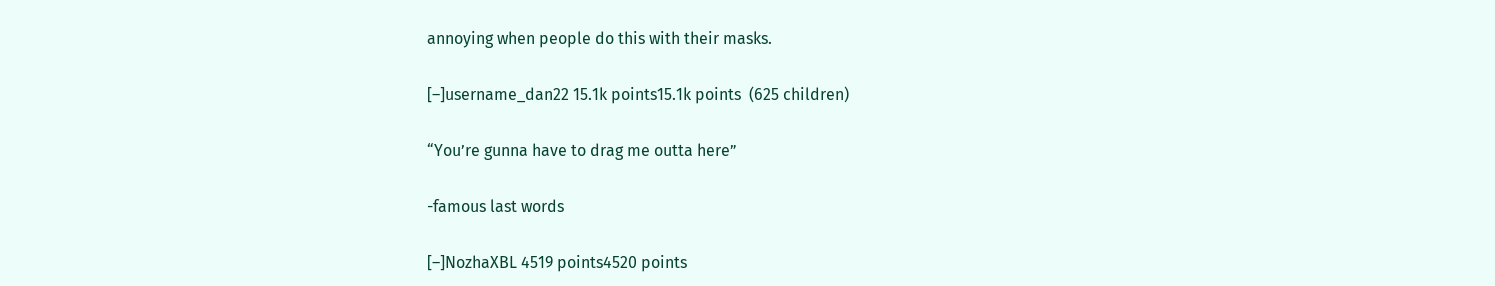annoying when people do this with their masks.

[–]username_dan22 15.1k points15.1k points  (625 children)

“You’re gunna have to drag me outta here”

-famous last words

[–]NozhaXBL 4519 points4520 points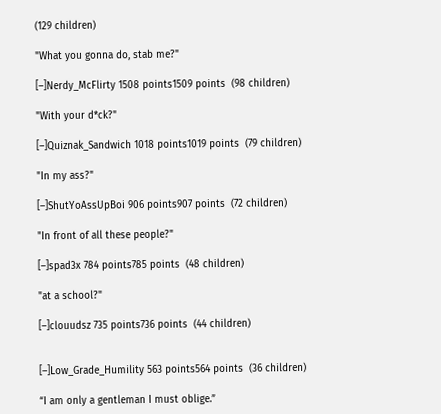(129 children)

"What you gonna do, stab me?"

[–]Nerdy_McFlirty 1508 points1509 points  (98 children)

"With your d*ck?"

[–]Quiznak_Sandwich 1018 points1019 points  (79 children)

"In my ass?"

[–]ShutYoAssUpBoi 906 points907 points  (72 children)

"In front of all these people?"

[–]spad3x 784 points785 points  (48 children)

"at a school?"

[–]clouudsz 735 points736 points  (44 children)


[–]Low_Grade_Humility 563 points564 points  (36 children)

“I am only a gentleman I must oblige.”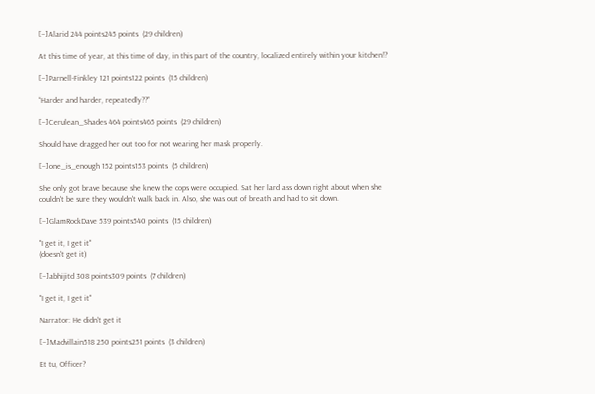[–]Alarid 244 points245 points  (29 children)

At this time of year, at this time of day, in this part of the country, localized entirely within your kitchen!?

[–]Parnell-Finkley 121 points122 points  (15 children)

“Harder and harder, repeatedly??”

[–]Cerulean_Shades 464 points465 points  (29 children)

Should have dragged her out too for not wearing her mask properly.

[–]one_is_enough 152 points153 points  (5 children)

She only got brave because she knew the cops were occupied. Sat her lard ass down right about when she couldn't be sure they wouldn't walk back in. Also, she was out of breath and had to sit down.

[–]GlamRockDave 539 points540 points  (15 children)

"I get it, I get it"
(doesn't get it)

[–]abhijitd 308 points309 points  (7 children)

"I get it, I get it"

Narrator: He didn't get it

[–]Madvillain518 250 points251 points  (3 children)

Et tu, Officer?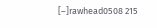[–]rawhead0508 215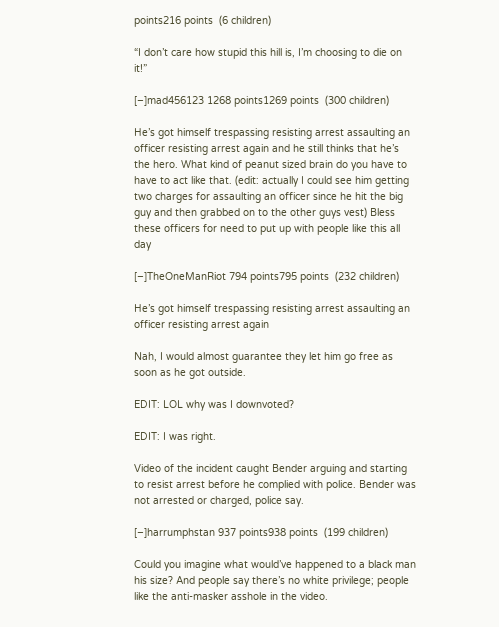points216 points  (6 children)

“I don’t care how stupid this hill is, I’m choosing to die on it!”

[–]mad456123 1268 points1269 points  (300 children)

He’s got himself trespassing resisting arrest assaulting an officer resisting arrest again and he still thinks that he’s the hero. What kind of peanut sized brain do you have to have to act like that. (edit: actually I could see him getting two charges for assaulting an officer since he hit the big guy and then grabbed on to the other guys vest) Bless these officers for need to put up with people like this all day

[–]TheOneManRiot 794 points795 points  (232 children)

He’s got himself trespassing resisting arrest assaulting an officer resisting arrest again

Nah, I would almost guarantee they let him go free as soon as he got outside.

EDIT: LOL why was I downvoted?

EDIT: I was right.

Video of the incident caught Bender arguing and starting to resist arrest before he complied with police. Bender was not arrested or charged, police say.

[–]harrumphstan 937 points938 points  (199 children)

Could you imagine what would’ve happened to a black man his size? And people say there’s no white privilege; people like the anti-masker asshole in the video.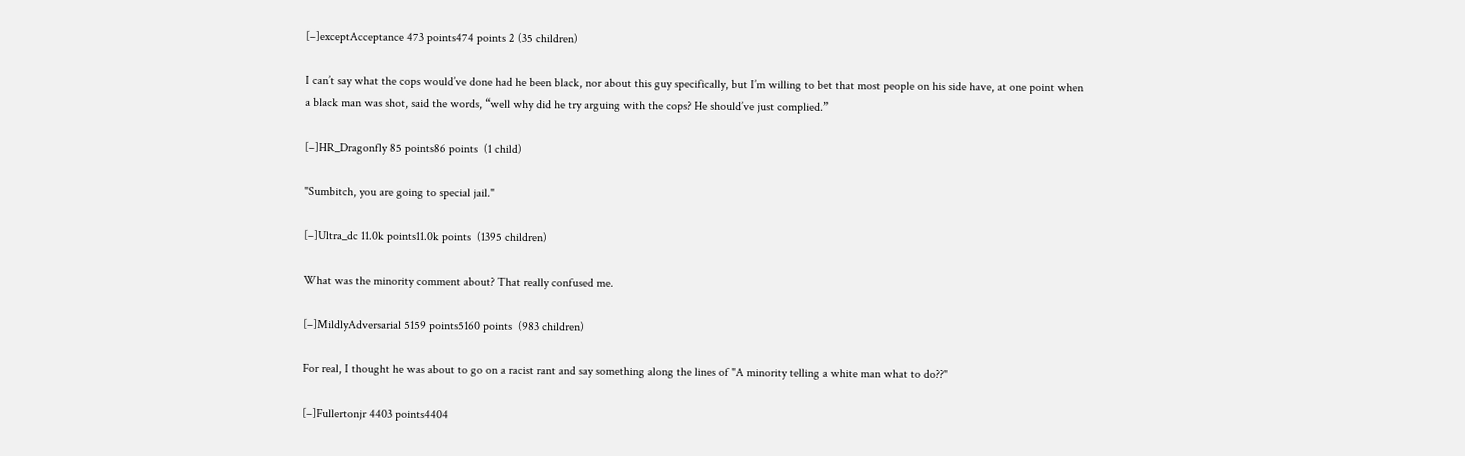[–]exceptAcceptance 473 points474 points 2 (35 children)

I can’t say what the cops would’ve done had he been black, nor about this guy specifically, but I’m willing to bet that most people on his side have, at one point when a black man was shot, said the words, “well why did he try arguing with the cops? He should’ve just complied.”

[–]HR_Dragonfly 85 points86 points  (1 child)

"Sumbitch, you are going to special jail."

[–]Ultra_dc 11.0k points11.0k points  (1395 children)

What was the minority comment about? That really confused me.

[–]MildlyAdversarial 5159 points5160 points  (983 children)

For real, I thought he was about to go on a racist rant and say something along the lines of "A minority telling a white man what to do??"

[–]Fullertonjr 4403 points4404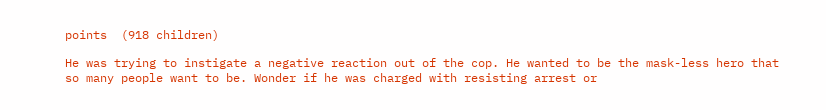points  (918 children)

He was trying to instigate a negative reaction out of the cop. He wanted to be the mask-less hero that so many people want to be. Wonder if he was charged with resisting arrest or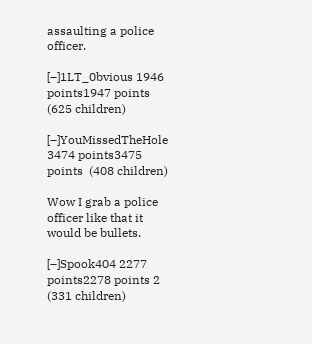assaulting a police officer.

[–]1LT_0bvious 1946 points1947 points  (625 children)

[–]YouMissedTheHole 3474 points3475 points  (408 children)

Wow I grab a police officer like that it would be bullets.

[–]Spook404 2277 points2278 points 2 (331 children)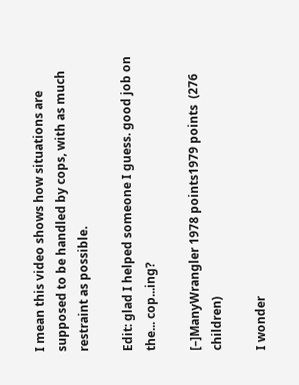I mean this video shows how situations are supposed to be handled by cops, with as much restraint as possible.

Edit: glad I helped someone I guess. good job on the... cop...ing?

[–]ManyWrangler 1978 points1979 points  (276 children)

I wonder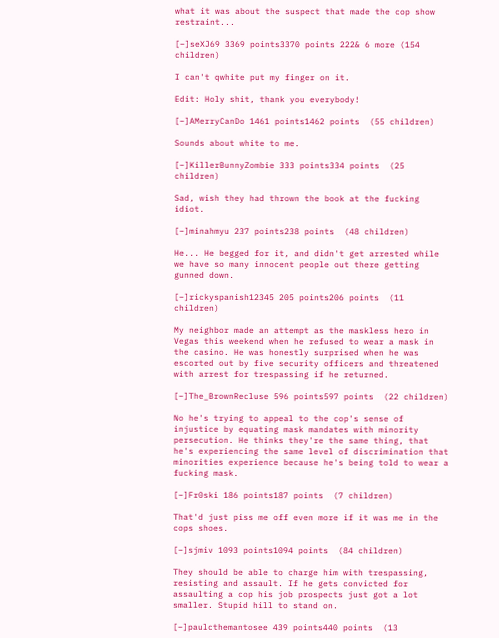what it was about the suspect that made the cop show restraint...

[–]seXJ69 3369 points3370 points 222& 6 more (154 children)

I can't qwhite put my finger on it.

Edit: Holy shit, thank you everybody!

[–]AMerryCanDo 1461 points1462 points  (55 children)

Sounds about white to me.

[–]KillerBunnyZombie 333 points334 points  (25 children)

Sad, wish they had thrown the book at the fucking idiot.

[–]minahmyu 237 points238 points  (48 children)

He... He begged for it, and didn't get arrested while we have so many innocent people out there getting gunned down.

[–]rickyspanish12345 205 points206 points  (11 children)

My neighbor made an attempt as the maskless hero in Vegas this weekend when he refused to wear a mask in the casino. He was honestly surprised when he was escorted out by five security officers and threatened with arrest for trespassing if he returned.

[–]The_BrownRecluse 596 points597 points  (22 children)

No he's trying to appeal to the cop's sense of injustice by equating mask mandates with minority persecution. He thinks they're the same thing, that he's experiencing the same level of discrimination that minorities experience because he's being told to wear a fucking mask.

[–]Fr0ski 186 points187 points  (7 children)

That'd just piss me off even more if it was me in the cops shoes.

[–]sjmiv 1093 points1094 points  (84 children)

They should be able to charge him with trespassing, resisting and assault. If he gets convicted for assaulting a cop his job prospects just got a lot smaller. Stupid hill to stand on.

[–]paulcthemantosee 439 points440 points  (13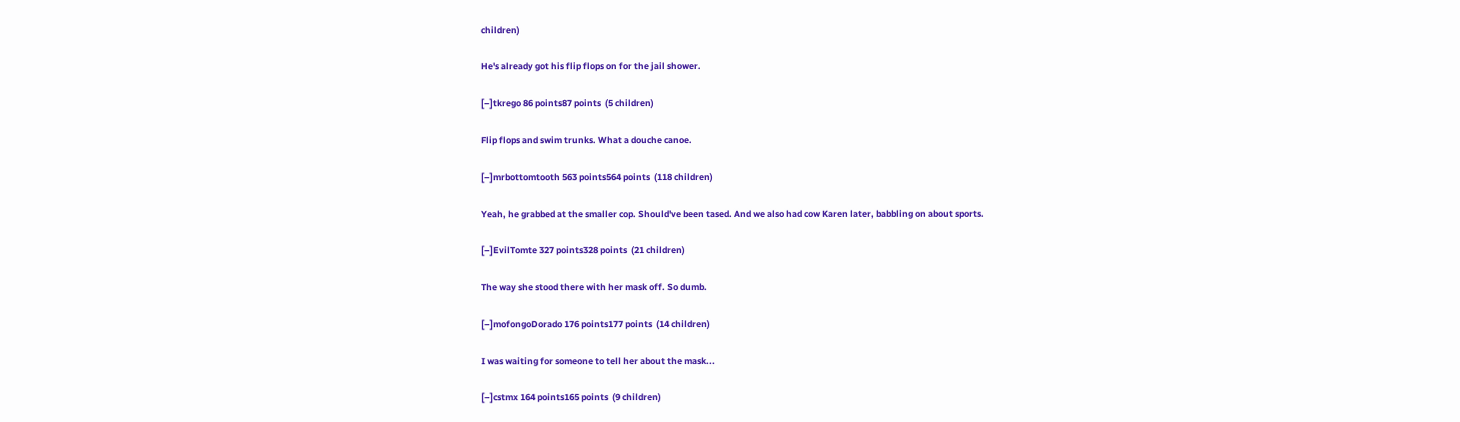children)

He's already got his flip flops on for the jail shower.

[–]tkrego 86 points87 points  (5 children)

Flip flops and swim trunks. What a douche canoe.

[–]mrbottomtooth 563 points564 points  (118 children)

Yeah, he grabbed at the smaller cop. Should've been tased. And we also had cow Karen later, babbling on about sports.

[–]EvilTomte 327 points328 points  (21 children)

The way she stood there with her mask off. So dumb.

[–]mofongoDorado 176 points177 points  (14 children)

I was waiting for someone to tell her about the mask...

[–]cstmx 164 points165 points  (9 children)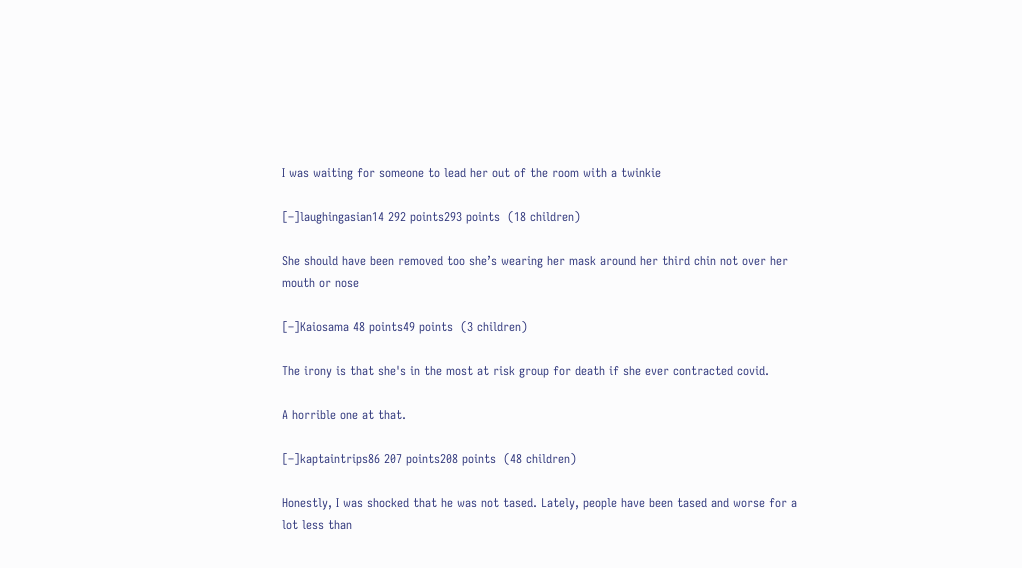I was waiting for someone to lead her out of the room with a twinkie

[–]laughingasian14 292 points293 points  (18 children)

She should have been removed too she’s wearing her mask around her third chin not over her mouth or nose

[–]Kaiosama 48 points49 points  (3 children)

The irony is that she's in the most at risk group for death if she ever contracted covid.

A horrible one at that.

[–]kaptaintrips86 207 points208 points  (48 children)

Honestly, I was shocked that he was not tased. Lately, people have been tased and worse for a lot less than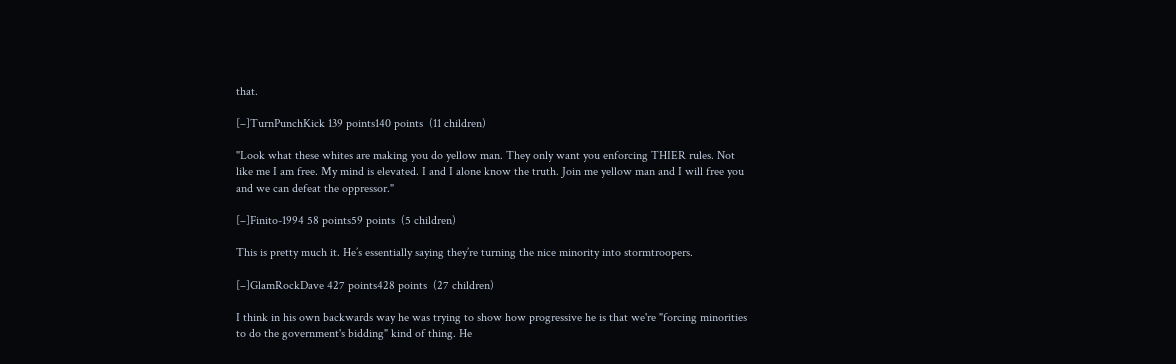that.

[–]TurnPunchKick 139 points140 points  (11 children)

"Look what these whites are making you do yellow man. They only want you enforcing THIER rules. Not like me I am free. My mind is elevated. I and I alone know the truth. Join me yellow man and I will free you and we can defeat the oppressor."

[–]Finito-1994 58 points59 points  (5 children)

This is pretty much it. He’s essentially saying they’re turning the nice minority into stormtroopers.

[–]GlamRockDave 427 points428 points  (27 children)

I think in his own backwards way he was trying to show how progressive he is that we're "forcing minorities to do the government's bidding" kind of thing. He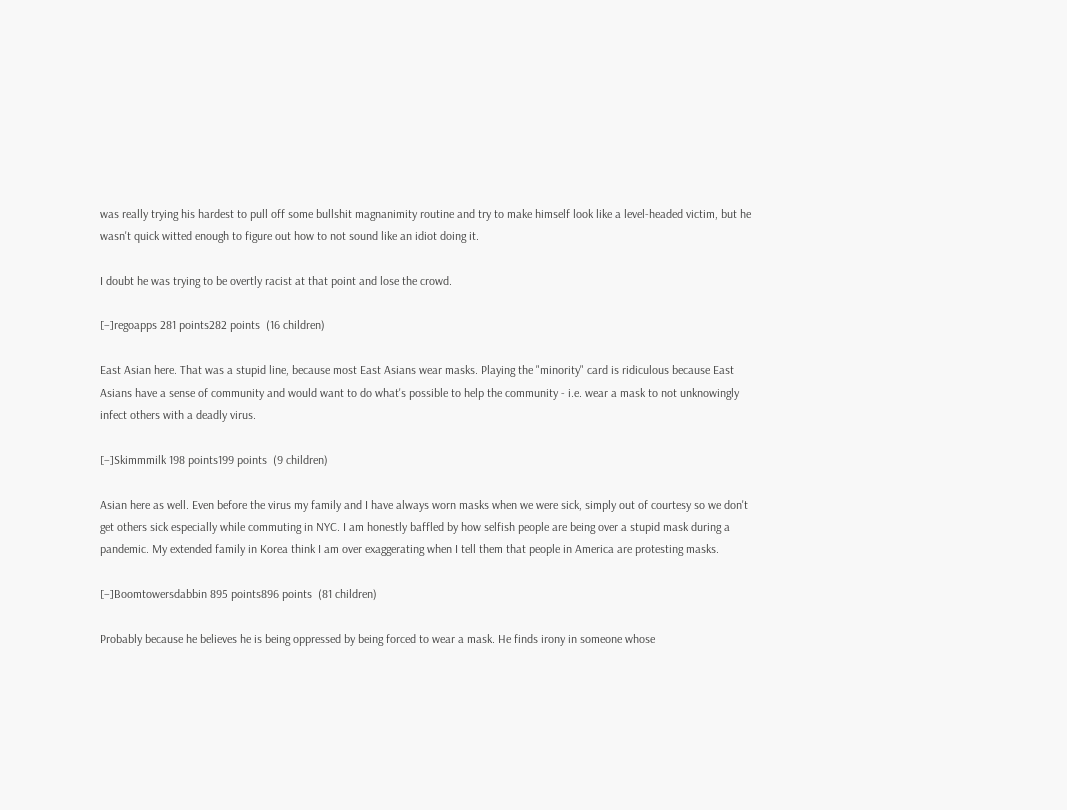was really trying his hardest to pull off some bullshit magnanimity routine and try to make himself look like a level-headed victim, but he wasn't quick witted enough to figure out how to not sound like an idiot doing it.

I doubt he was trying to be overtly racist at that point and lose the crowd.

[–]regoapps 281 points282 points  (16 children)

East Asian here. That was a stupid line, because most East Asians wear masks. Playing the "minority" card is ridiculous because East Asians have a sense of community and would want to do what's possible to help the community - i.e. wear a mask to not unknowingly infect others with a deadly virus.

[–]Skimmmilk 198 points199 points  (9 children)

Asian here as well. Even before the virus my family and I have always worn masks when we were sick, simply out of courtesy so we don't get others sick especially while commuting in NYC. I am honestly baffled by how selfish people are being over a stupid mask during a pandemic. My extended family in Korea think I am over exaggerating when I tell them that people in America are protesting masks.

[–]Boomtowersdabbin 895 points896 points  (81 children)

Probably because he believes he is being oppressed by being forced to wear a mask. He finds irony in someone whose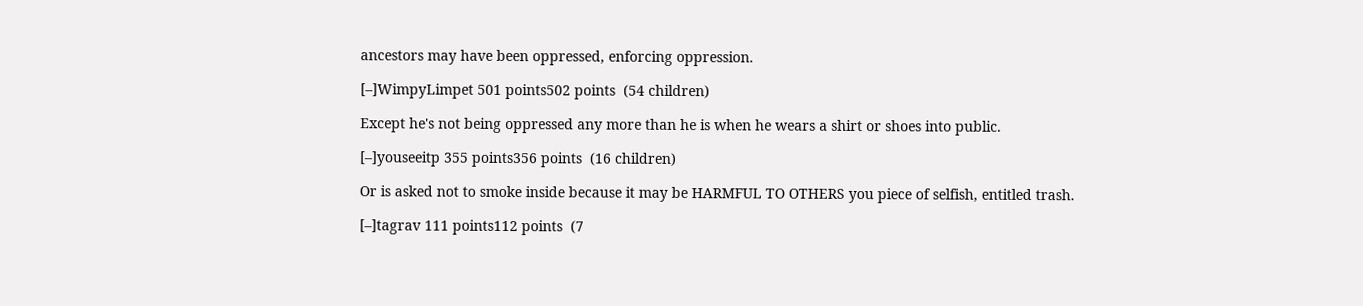ancestors may have been oppressed, enforcing oppression.

[–]WimpyLimpet 501 points502 points  (54 children)

Except he's not being oppressed any more than he is when he wears a shirt or shoes into public.

[–]youseeitp 355 points356 points  (16 children)

Or is asked not to smoke inside because it may be HARMFUL TO OTHERS you piece of selfish, entitled trash.

[–]tagrav 111 points112 points  (7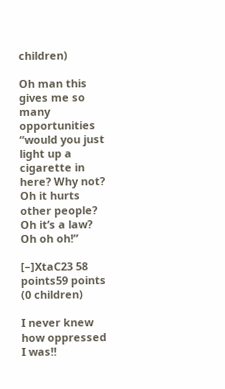children)

Oh man this gives me so many opportunities “would you just light up a cigarette in here? Why not? Oh it hurts other people? Oh it’s a law? Oh oh oh!”

[–]XtaC23 58 points59 points  (0 children)

I never knew how oppressed I was!!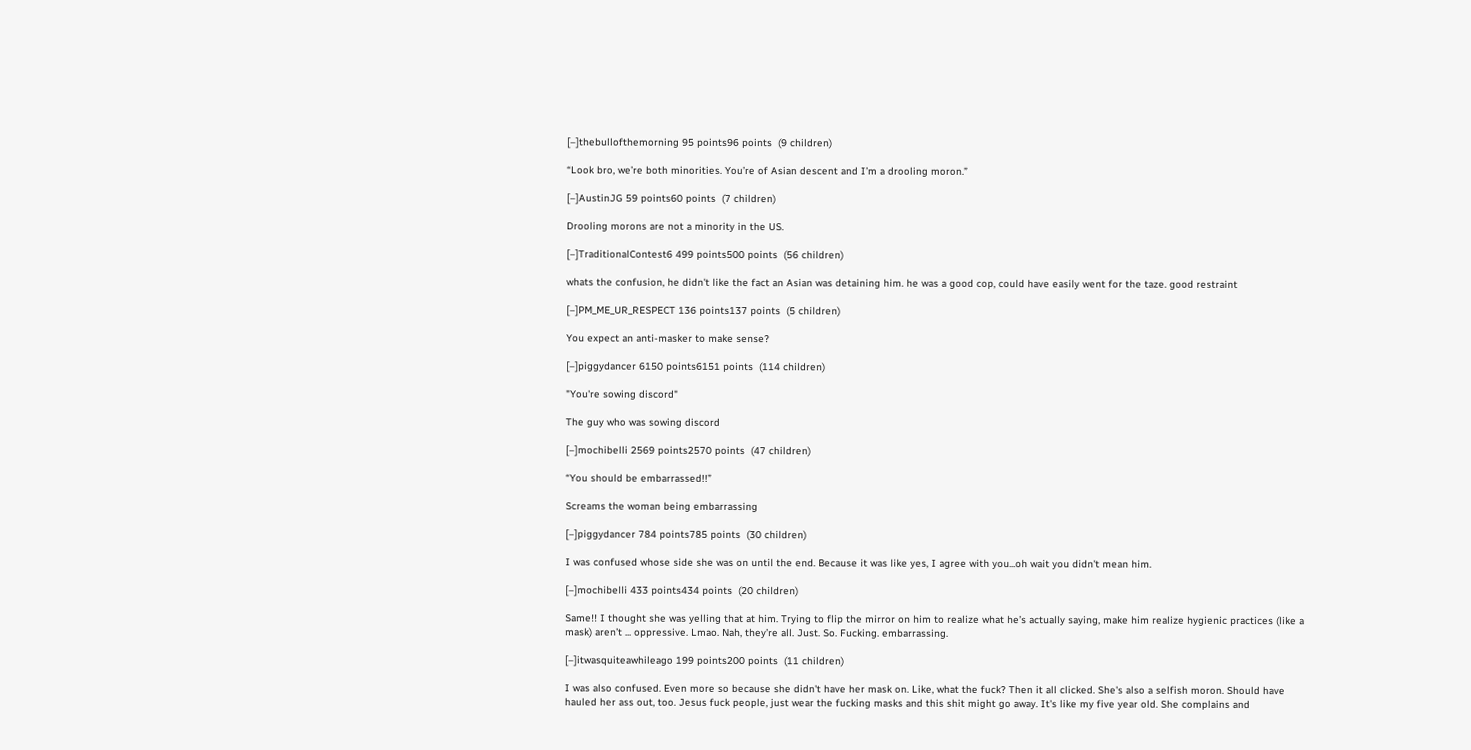[–]thebullofthemorning 95 points96 points  (9 children)

“Look bro, we’re both minorities. You’re of Asian descent and I’m a drooling moron.”

[–]AustinJG 59 points60 points  (7 children)

Drooling morons are not a minority in the US.

[–]TraditionalContest6 499 points500 points  (56 children)

whats the confusion, he didn't like the fact an Asian was detaining him. he was a good cop, could have easily went for the taze. good restraint

[–]PM_ME_UR_RESPECT 136 points137 points  (5 children)

You expect an anti-masker to make sense?

[–]piggydancer 6150 points6151 points  (114 children)

"You're sowing discord"

The guy who was sowing discord

[–]mochibelli 2569 points2570 points  (47 children)

“You should be embarrassed!!”

Screams the woman being embarrassing

[–]piggydancer 784 points785 points  (30 children)

I was confused whose side she was on until the end. Because it was like yes, I agree with you...oh wait you didn't mean him.

[–]mochibelli 433 points434 points  (20 children)

Same!! I thought she was yelling that at him. Trying to flip the mirror on him to realize what he’s actually saying, make him realize hygienic practices (like a mask) aren’t ... oppressive. Lmao. Nah, they’re all. Just. So. Fucking. embarrassing.

[–]itwasquiteawhileago 199 points200 points  (11 children)

I was also confused. Even more so because she didn't have her mask on. Like, what the fuck? Then it all clicked. She's also a selfish moron. Should have hauled her ass out, too. Jesus fuck people, just wear the fucking masks and this shit might go away. It's like my five year old. She complains and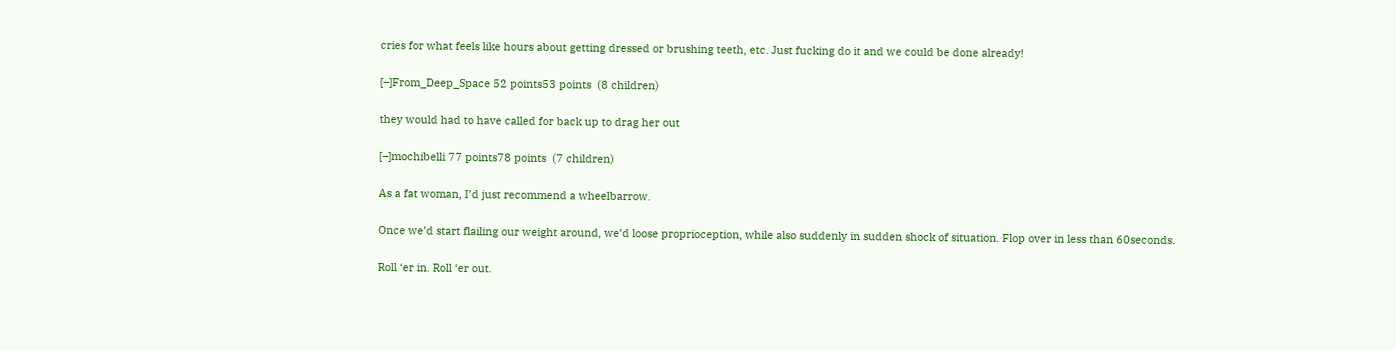cries for what feels like hours about getting dressed or brushing teeth, etc. Just fucking do it and we could be done already!

[–]From_Deep_Space 52 points53 points  (8 children)

they would had to have called for back up to drag her out

[–]mochibelli 77 points78 points  (7 children)

As a fat woman, I’d just recommend a wheelbarrow.

Once we’d start flailing our weight around, we’d loose proprioception, while also suddenly in sudden shock of situation. Flop over in less than 60seconds.

Roll ‘er in. Roll ‘er out.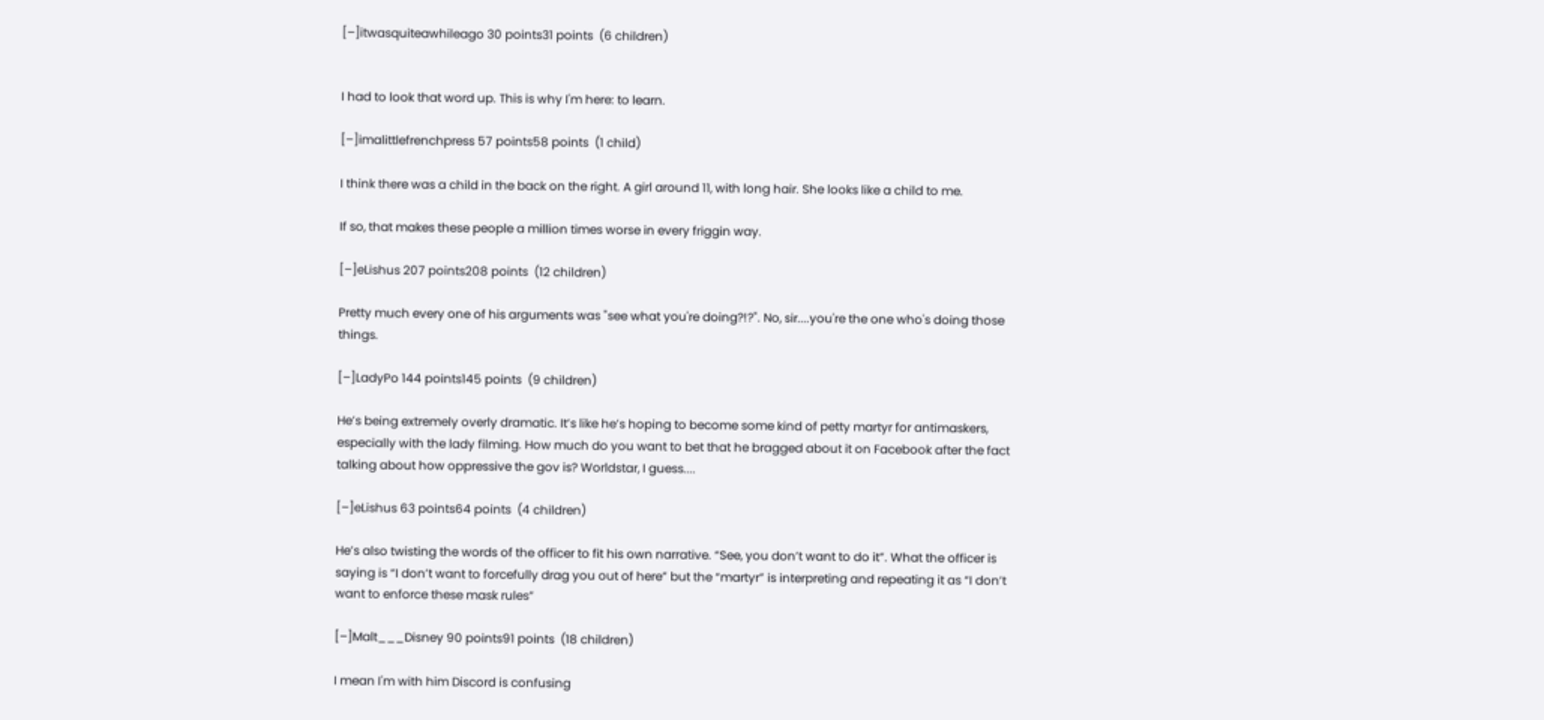[–]itwasquiteawhileago 30 points31 points  (6 children)


I had to look that word up. This is why I'm here: to learn.

[–]imalittlefrenchpress 57 points58 points  (1 child)

I think there was a child in the back on the right. A girl around 11, with long hair. She looks like a child to me.

If so, that makes these people a million times worse in every friggin way.

[–]eLishus 207 points208 points  (12 children)

Pretty much every one of his arguments was "see what you're doing?!?". No, sir....you're the one who's doing those things.

[–]LadyPo 144 points145 points  (9 children)

He’s being extremely overly dramatic. It’s like he’s hoping to become some kind of petty martyr for antimaskers, especially with the lady filming. How much do you want to bet that he bragged about it on Facebook after the fact talking about how oppressive the gov is? Worldstar, I guess....

[–]eLishus 63 points64 points  (4 children)

He’s also twisting the words of the officer to fit his own narrative. “See, you don’t want to do it”. What the officer is saying is “I don’t want to forcefully drag you out of here” but the “martyr” is interpreting and repeating it as “I don’t want to enforce these mask rules”

[–]Malt___Disney 90 points91 points  (18 children)

I mean I'm with him Discord is confusing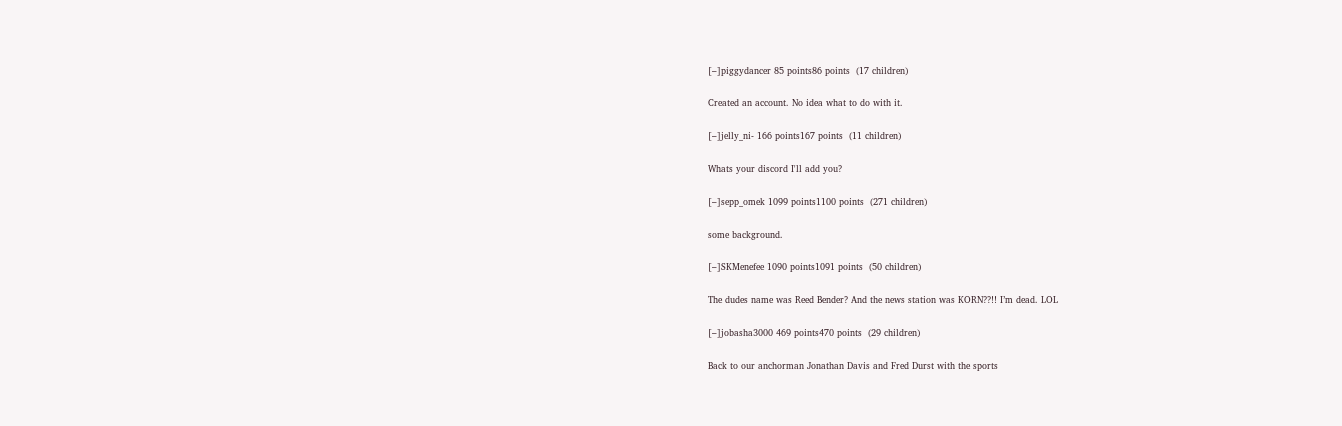[–]piggydancer 85 points86 points  (17 children)

Created an account. No idea what to do with it.

[–]jelly_ni- 166 points167 points  (11 children)

Whats your discord I'll add you?

[–]sepp_omek 1099 points1100 points  (271 children)

some background.

[–]SKMenefee 1090 points1091 points  (50 children)

The dudes name was Reed Bender? And the news station was KORN??!! I’m dead. LOL

[–]jobasha3000 469 points470 points  (29 children)

Back to our anchorman Jonathan Davis and Fred Durst with the sports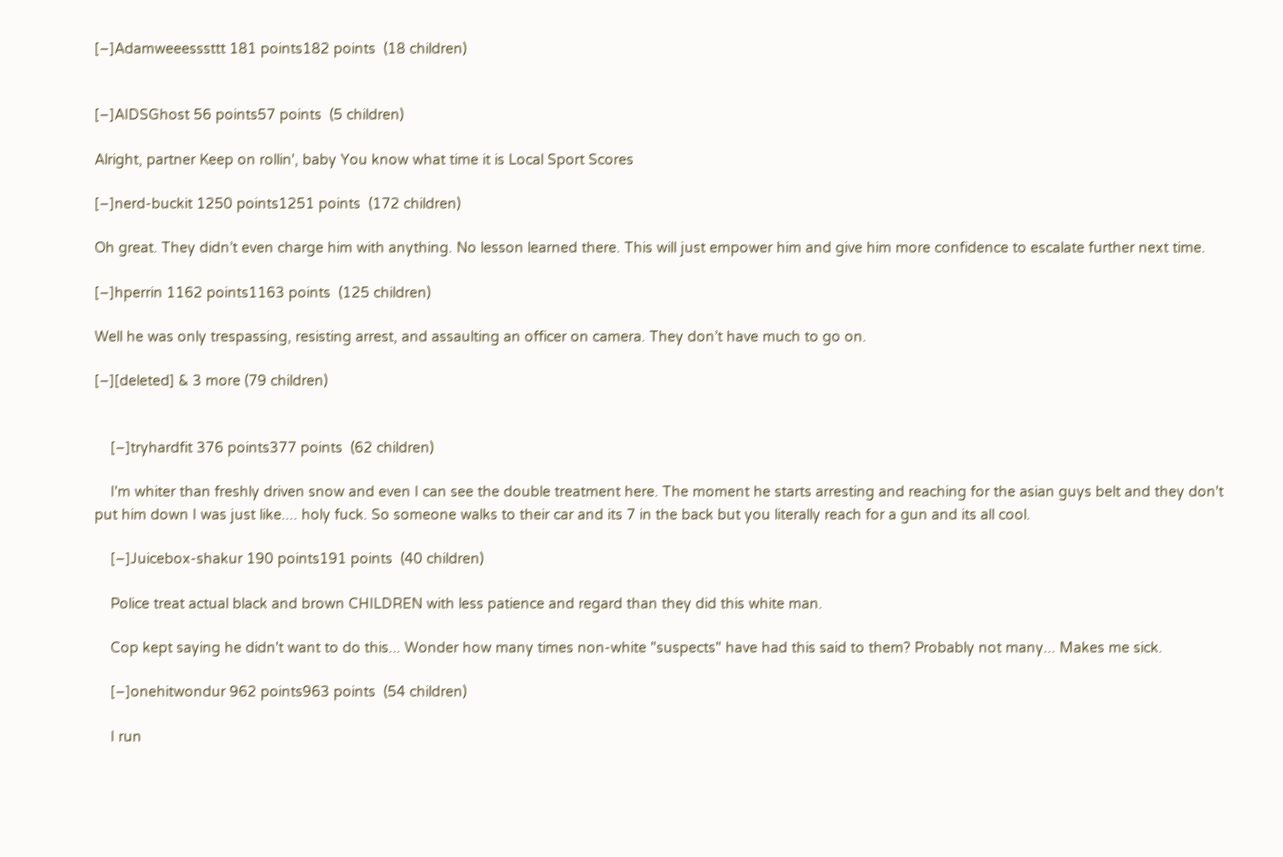[–]Adamweeesssttt 181 points182 points  (18 children)


[–]AIDSGhost 56 points57 points  (5 children)

Alright, partner Keep on rollin', baby You know what time it is Local Sport Scores

[–]nerd-buckit 1250 points1251 points  (172 children)

Oh great. They didn’t even charge him with anything. No lesson learned there. This will just empower him and give him more confidence to escalate further next time.

[–]hperrin 1162 points1163 points  (125 children)

Well he was only trespassing, resisting arrest, and assaulting an officer on camera. They don’t have much to go on.

[–][deleted] & 3 more (79 children)


    [–]tryhardfit 376 points377 points  (62 children)

    I'm whiter than freshly driven snow and even I can see the double treatment here. The moment he starts arresting and reaching for the asian guys belt and they don't put him down I was just like.... holy fuck. So someone walks to their car and its 7 in the back but you literally reach for a gun and its all cool.

    [–]Juicebox-shakur 190 points191 points  (40 children)

    Police treat actual black and brown CHILDREN with less patience and regard than they did this white man.

    Cop kept saying he didn't want to do this... Wonder how many times non-white "suspects" have had this said to them? Probably not many... Makes me sick.

    [–]onehitwondur 962 points963 points  (54 children)

    I run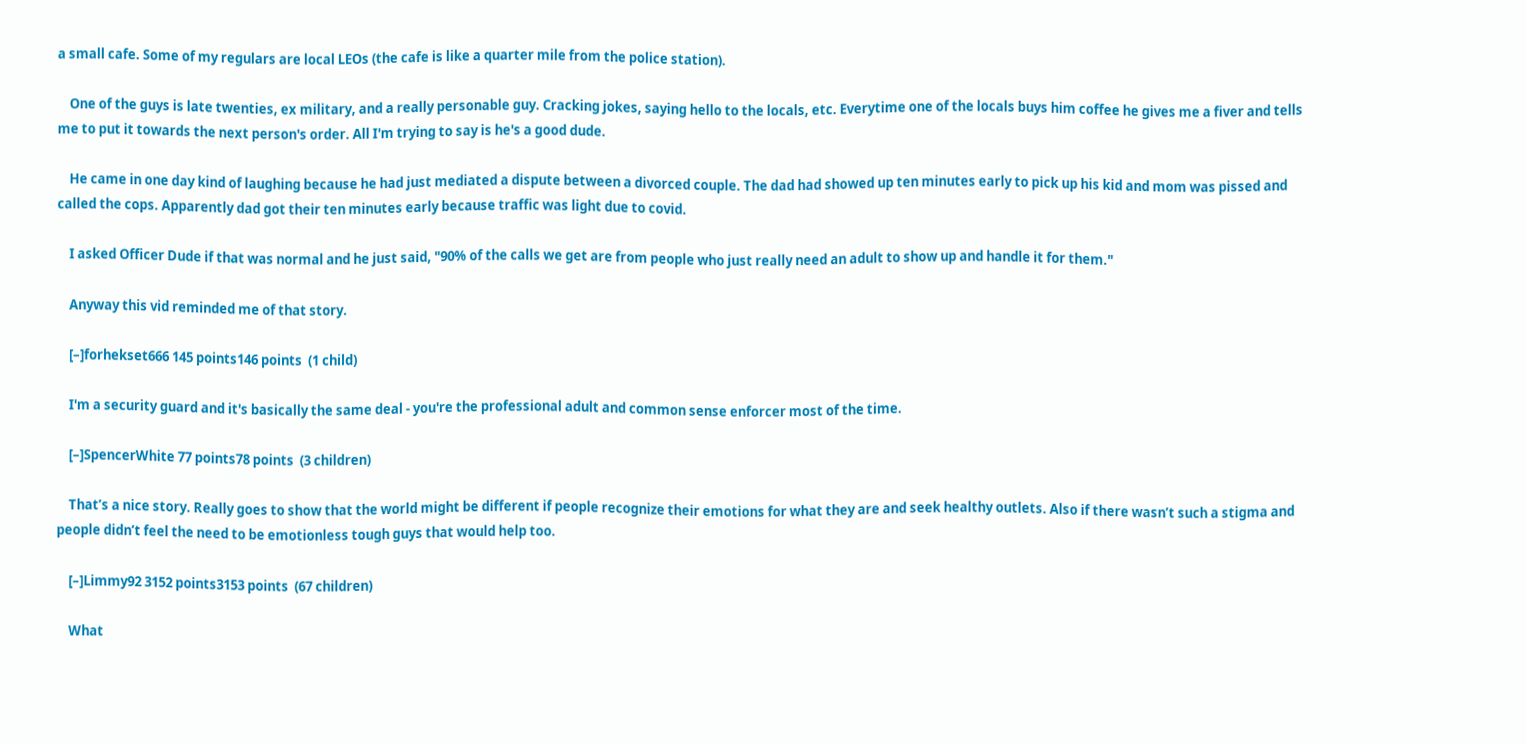a small cafe. Some of my regulars are local LEOs (the cafe is like a quarter mile from the police station).

    One of the guys is late twenties, ex military, and a really personable guy. Cracking jokes, saying hello to the locals, etc. Everytime one of the locals buys him coffee he gives me a fiver and tells me to put it towards the next person's order. All I'm trying to say is he's a good dude.

    He came in one day kind of laughing because he had just mediated a dispute between a divorced couple. The dad had showed up ten minutes early to pick up his kid and mom was pissed and called the cops. Apparently dad got their ten minutes early because traffic was light due to covid.

    I asked Officer Dude if that was normal and he just said, "90% of the calls we get are from people who just really need an adult to show up and handle it for them."

    Anyway this vid reminded me of that story.

    [–]forhekset666 145 points146 points  (1 child)

    I'm a security guard and it's basically the same deal - you're the professional adult and common sense enforcer most of the time.

    [–]SpencerWhite 77 points78 points  (3 children)

    That’s a nice story. Really goes to show that the world might be different if people recognize their emotions for what they are and seek healthy outlets. Also if there wasn’t such a stigma and people didn’t feel the need to be emotionless tough guys that would help too.

    [–]Limmy92 3152 points3153 points  (67 children)

    What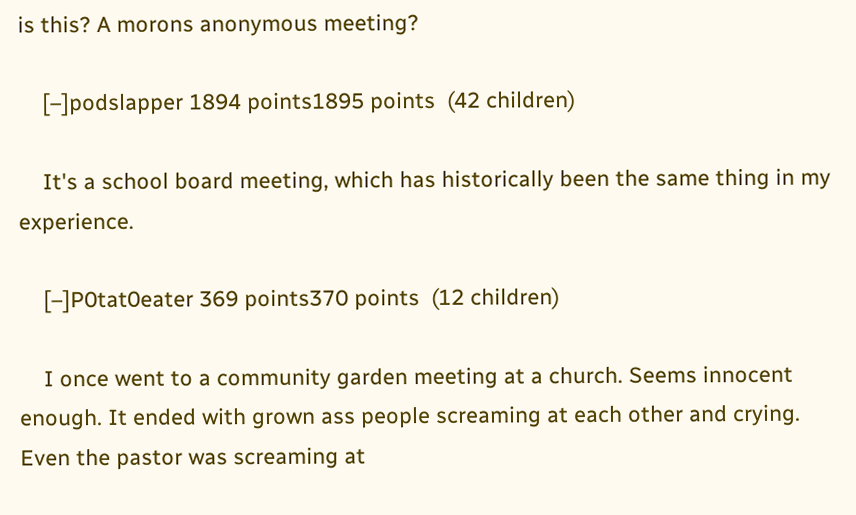is this? A morons anonymous meeting?

    [–]podslapper 1894 points1895 points  (42 children)

    It's a school board meeting, which has historically been the same thing in my experience.

    [–]P0tat0eater 369 points370 points  (12 children)

    I once went to a community garden meeting at a church. Seems innocent enough. It ended with grown ass people screaming at each other and crying. Even the pastor was screaming at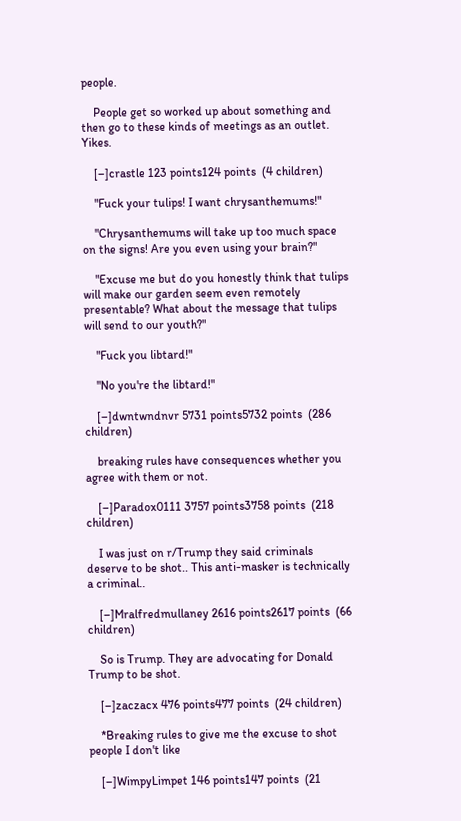people.

    People get so worked up about something and then go to these kinds of meetings as an outlet. Yikes.

    [–]crastle 123 points124 points  (4 children)

    "Fuck your tulips! I want chrysanthemums!"

    "Chrysanthemums will take up too much space on the signs! Are you even using your brain?"

    "Excuse me but do you honestly think that tulips will make our garden seem even remotely presentable? What about the message that tulips will send to our youth?"

    "Fuck you libtard!"

    "No you're the libtard!"

    [–]dwntwndnvr 5731 points5732 points  (286 children)

    breaking rules have consequences whether you agree with them or not.

    [–]Paradox0111 3757 points3758 points  (218 children)

    I was just on r/Trump they said criminals deserve to be shot.. This anti-masker is technically a criminal..

    [–]Mralfredmullaney 2616 points2617 points  (66 children)

    So is Trump. They are advocating for Donald Trump to be shot.

    [–]zaczacx 476 points477 points  (24 children)

    *Breaking rules to give me the excuse to shot people I don't like

    [–]WimpyLimpet 146 points147 points  (21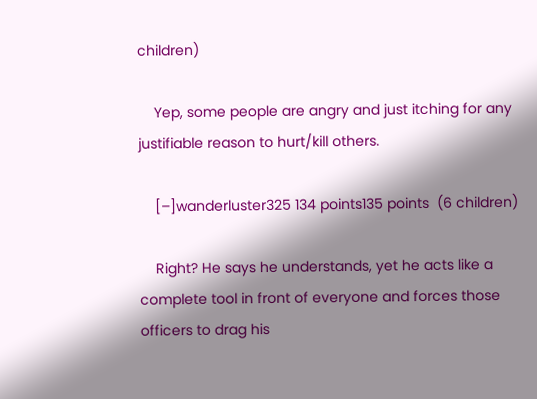children)

    Yep, some people are angry and just itching for any justifiable reason to hurt/kill others.

    [–]wanderluster325 134 points135 points  (6 children)

    Right? He says he understands, yet he acts like a complete tool in front of everyone and forces those officers to drag his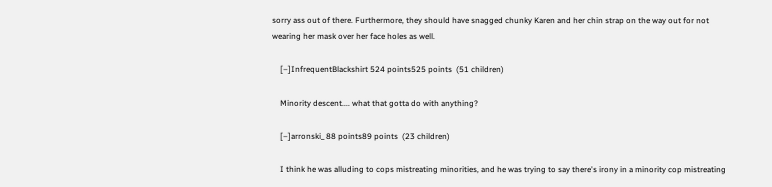sorry ass out of there. Furthermore, they should have snagged chunky Karen and her chin strap on the way out for not wearing her mask over her face holes as well.

    [–]InfrequentBlackshirt 524 points525 points  (51 children)

    Minority descent.... what that gotta do with anything?

    [–]arronski_ 88 points89 points  (23 children)

    I think he was alluding to cops mistreating minorities, and he was trying to say there's irony in a minority cop mistreating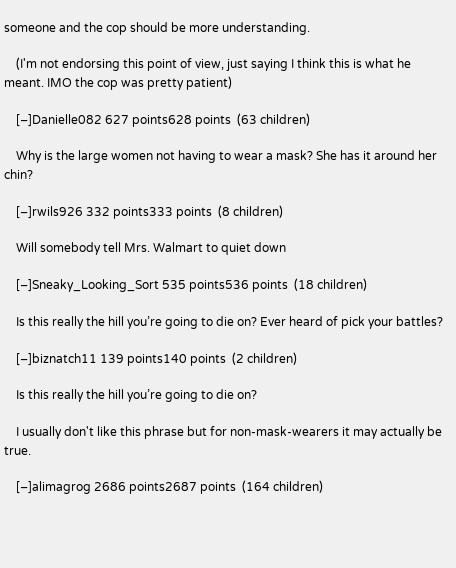someone and the cop should be more understanding.

    (I'm not endorsing this point of view, just saying I think this is what he meant. IMO the cop was pretty patient)

    [–]Danielle082 627 points628 points  (63 children)

    Why is the large women not having to wear a mask? She has it around her chin?

    [–]rwils926 332 points333 points  (8 children)

    Will somebody tell Mrs. Walmart to quiet down

    [–]Sneaky_Looking_Sort 535 points536 points  (18 children)

    Is this really the hill you’re going to die on? Ever heard of pick your battles?

    [–]biznatch11 139 points140 points  (2 children)

    Is this really the hill you’re going to die on?

    I usually don't like this phrase but for non-mask-wearers it may actually be true.

    [–]alimagrog 2686 points2687 points  (164 children)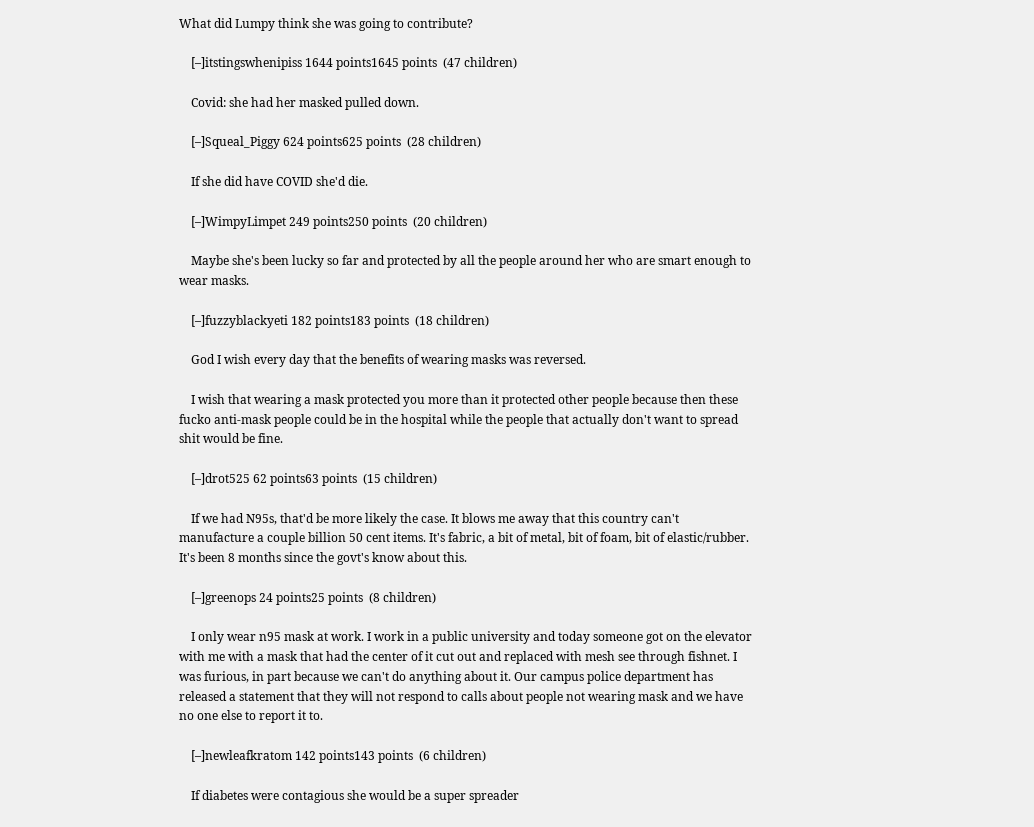What did Lumpy think she was going to contribute?

    [–]itstingswhenipiss 1644 points1645 points  (47 children)

    Covid: she had her masked pulled down.

    [–]Squeal_Piggy 624 points625 points  (28 children)

    If she did have COVID she'd die.

    [–]WimpyLimpet 249 points250 points  (20 children)

    Maybe she's been lucky so far and protected by all the people around her who are smart enough to wear masks.

    [–]fuzzyblackyeti 182 points183 points  (18 children)

    God I wish every day that the benefits of wearing masks was reversed.

    I wish that wearing a mask protected you more than it protected other people because then these fucko anti-mask people could be in the hospital while the people that actually don't want to spread shit would be fine.

    [–]drot525 62 points63 points  (15 children)

    If we had N95s, that'd be more likely the case. It blows me away that this country can't manufacture a couple billion 50 cent items. It's fabric, a bit of metal, bit of foam, bit of elastic/rubber. It's been 8 months since the govt's know about this.

    [–]greenops 24 points25 points  (8 children)

    I only wear n95 mask at work. I work in a public university and today someone got on the elevator with me with a mask that had the center of it cut out and replaced with mesh see through fishnet. I was furious, in part because we can't do anything about it. Our campus police department has released a statement that they will not respond to calls about people not wearing mask and we have no one else to report it to.

    [–]newleafkratom 142 points143 points  (6 children)

    If diabetes were contagious she would be a super spreader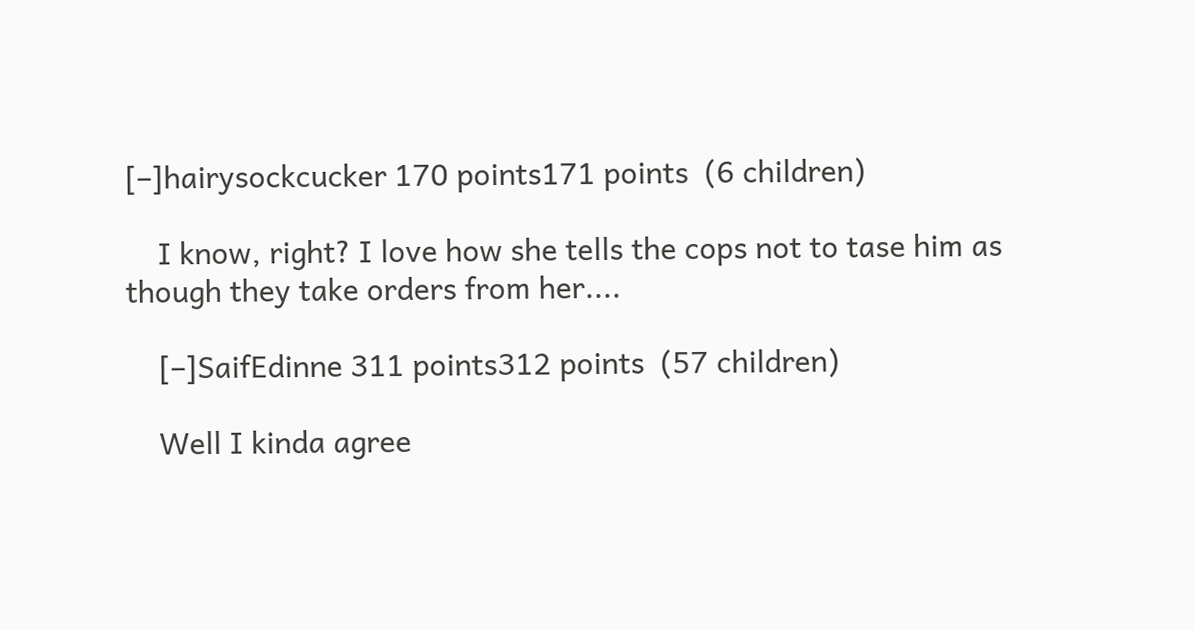[–]hairysockcucker 170 points171 points  (6 children)

    I know, right? I love how she tells the cops not to tase him as though they take orders from her....

    [–]SaifEdinne 311 points312 points  (57 children)

    Well I kinda agree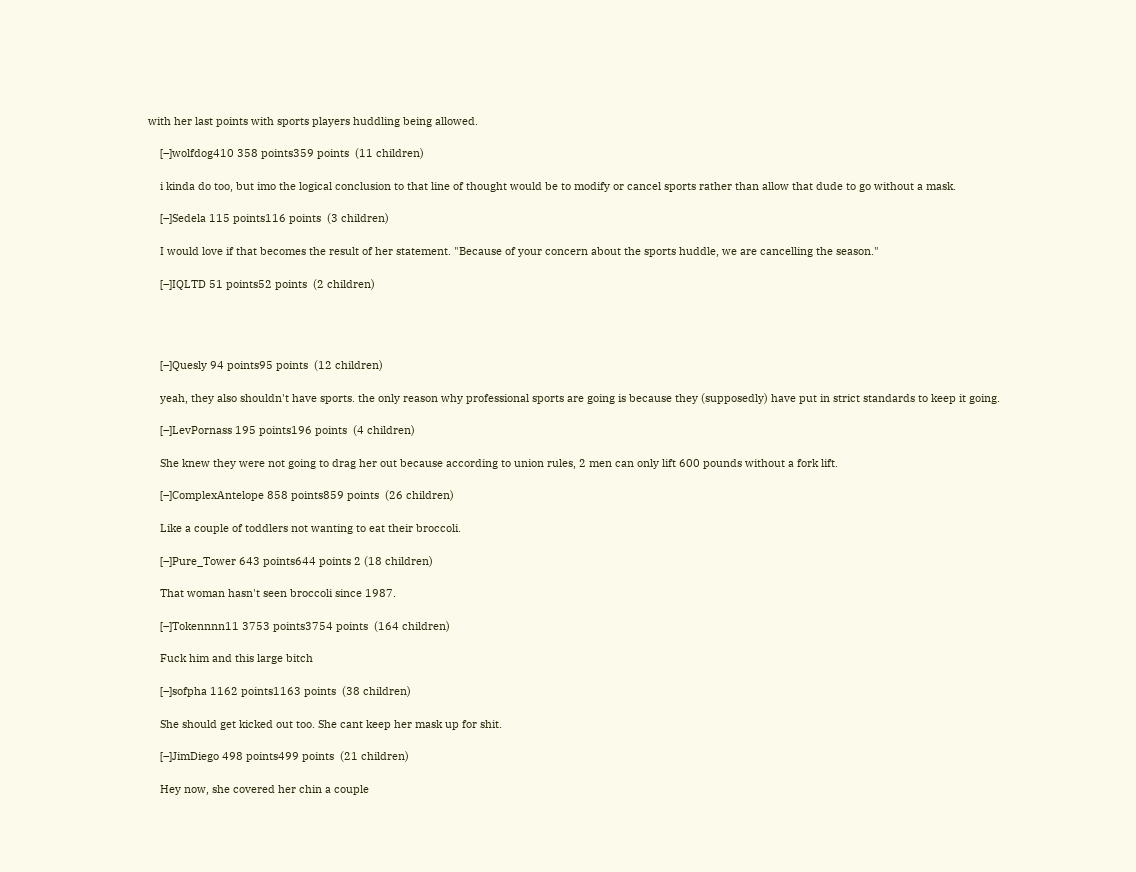with her last points with sports players huddling being allowed.

    [–]wolfdog410 358 points359 points  (11 children)

    i kinda do too, but imo the logical conclusion to that line of thought would be to modify or cancel sports rather than allow that dude to go without a mask.

    [–]Sedela 115 points116 points  (3 children)

    I would love if that becomes the result of her statement. "Because of your concern about the sports huddle, we are cancelling the season."

    [–]IQLTD 51 points52 points  (2 children)




    [–]Quesly 94 points95 points  (12 children)

    yeah, they also shouldn't have sports. the only reason why professional sports are going is because they (supposedly) have put in strict standards to keep it going.

    [–]LevPornass 195 points196 points  (4 children)

    She knew they were not going to drag her out because according to union rules, 2 men can only lift 600 pounds without a fork lift.

    [–]ComplexAntelope 858 points859 points  (26 children)

    Like a couple of toddlers not wanting to eat their broccoli.

    [–]Pure_Tower 643 points644 points 2 (18 children)

    That woman hasn't seen broccoli since 1987.

    [–]Tokennnn11 3753 points3754 points  (164 children)

    Fuck him and this large bitch

    [–]sofpha 1162 points1163 points  (38 children)

    She should get kicked out too. She cant keep her mask up for shit.

    [–]JimDiego 498 points499 points  (21 children)

    Hey now, she covered her chin a couple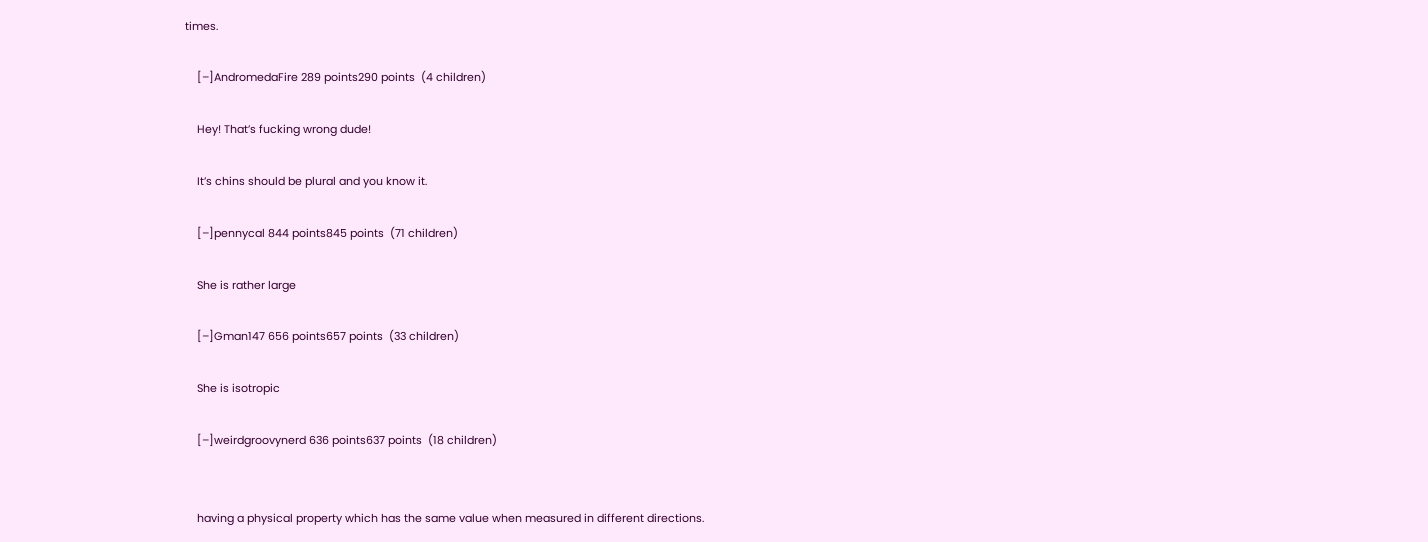times.

    [–]AndromedaFire 289 points290 points  (4 children)

    Hey! That’s fucking wrong dude!

    It’s chins should be plural and you know it.

    [–]pennycal 844 points845 points  (71 children)

    She is rather large

    [–]Gman147 656 points657 points  (33 children)

    She is isotropic

    [–]weirdgroovynerd 636 points637 points  (18 children)


    having a physical property which has the same value when measured in different directions.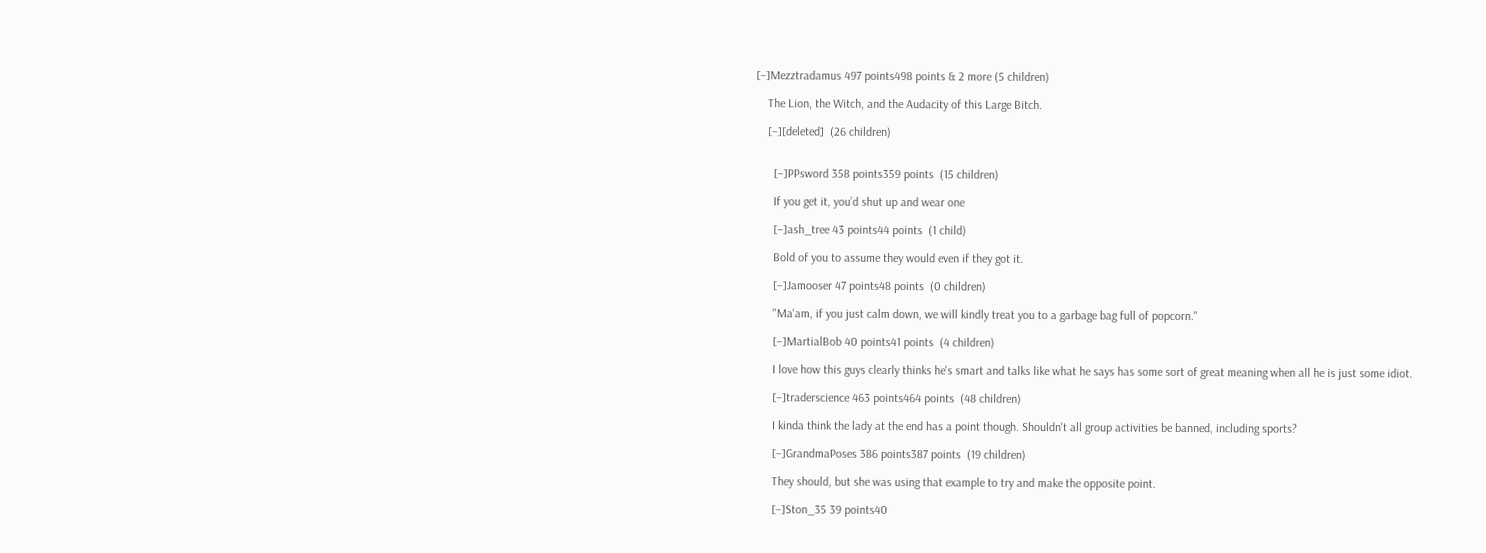[–]Mezztradamus 497 points498 points & 2 more (5 children)

    The Lion, the Witch, and the Audacity of this Large Bitch.

    [–][deleted]  (26 children)


      [–]PPsword 358 points359 points  (15 children)

      If you get it, you’d shut up and wear one

      [–]ash_tree 43 points44 points  (1 child)

      Bold of you to assume they would even if they got it.

      [–]Jamooser 47 points48 points  (0 children)

      "Ma'am, if you just calm down, we will kindly treat you to a garbage bag full of popcorn."

      [–]MartialBob 40 points41 points  (4 children)

      I love how this guys clearly thinks he's smart and talks like what he says has some sort of great meaning when all he is just some idiot.

      [–]traderscience 463 points464 points  (48 children)

      I kinda think the lady at the end has a point though. Shouldn't all group activities be banned, including sports?

      [–]GrandmaPoses 386 points387 points  (19 children)

      They should, but she was using that example to try and make the opposite point.

      [–]Ston_35 39 points40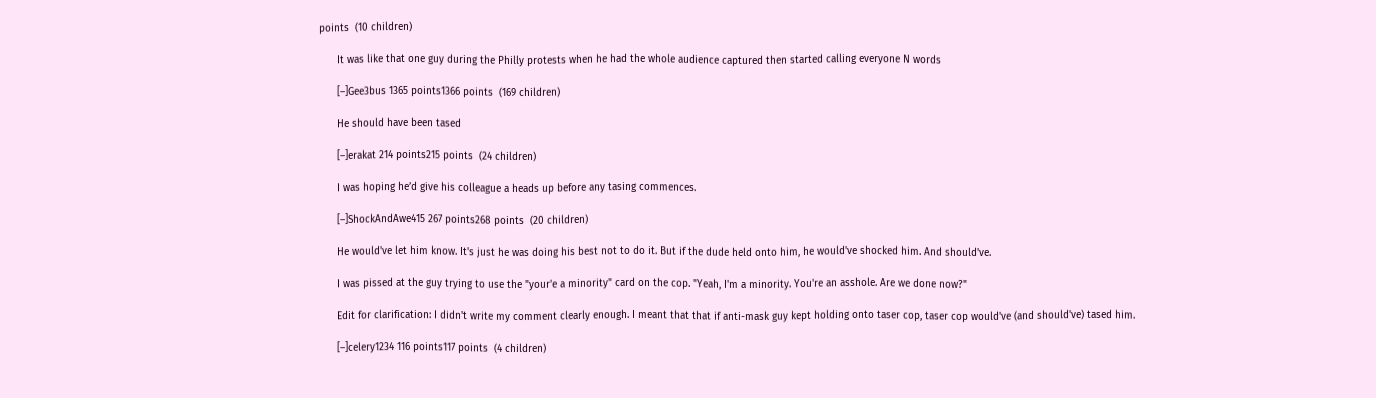points  (10 children)

      It was like that one guy during the Philly protests when he had the whole audience captured then started calling everyone N words

      [–]Gee3bus 1365 points1366 points  (169 children)

      He should have been tased

      [–]erakat 214 points215 points  (24 children)

      I was hoping he’d give his colleague a heads up before any tasing commences.

      [–]ShockAndAwe415 267 points268 points  (20 children)

      He would've let him know. It's just he was doing his best not to do it. But if the dude held onto him, he would've shocked him. And should've.

      I was pissed at the guy trying to use the "your'e a minority" card on the cop. "Yeah, I'm a minority. You're an asshole. Are we done now?"

      Edit for clarification: I didn't write my comment clearly enough. I meant that that if anti-mask guy kept holding onto taser cop, taser cop would've (and should've) tased him.

      [–]celery1234 116 points117 points  (4 children)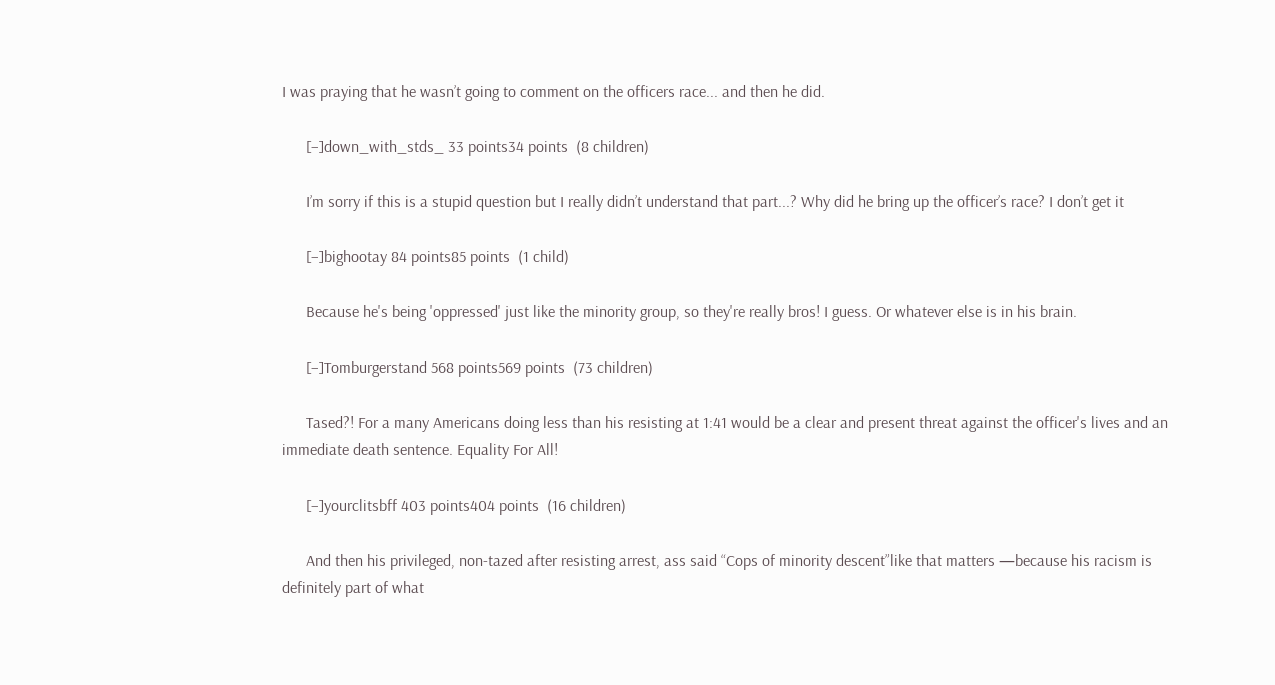I was praying that he wasn’t going to comment on the officers race... and then he did.

      [–]down_with_stds_ 33 points34 points  (8 children)

      I’m sorry if this is a stupid question but I really didn’t understand that part...? Why did he bring up the officer’s race? I don’t get it

      [–]bighootay 84 points85 points  (1 child)

      Because he's being 'oppressed' just like the minority group, so they're really bros! I guess. Or whatever else is in his brain.

      [–]Tomburgerstand 568 points569 points  (73 children)

      Tased?! For a many Americans doing less than his resisting at 1:41 would be a clear and present threat against the officer's lives and an immediate death sentence. Equality For All!

      [–]yourclitsbff 403 points404 points  (16 children)

      And then his privileged, non-tazed after resisting arrest, ass said “Cops of minority descent”like that matters —because his racism is definitely part of what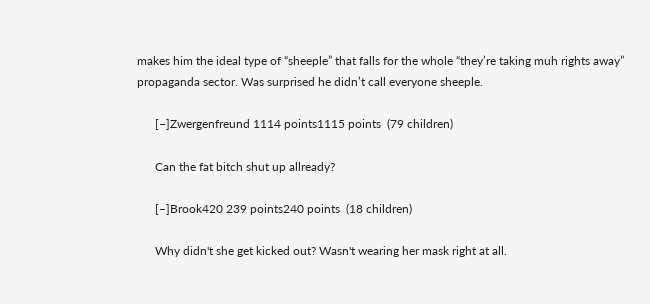makes him the ideal type of “sheeple” that falls for the whole “they’re taking muh rights away” propaganda sector. Was surprised he didn’t call everyone sheeple.

      [–]Zwergenfreund 1114 points1115 points  (79 children)

      Can the fat bitch shut up allready?

      [–]Brook420 239 points240 points  (18 children)

      Why didn't she get kicked out? Wasn't wearing her mask right at all.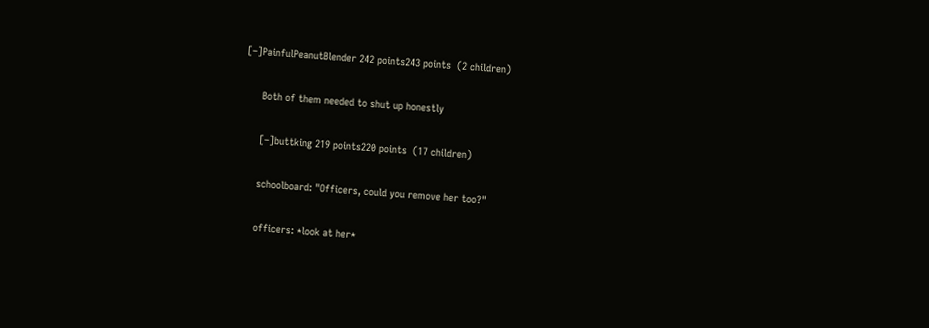[–]PainfulPeanutBlender 242 points243 points  (2 children)

      Both of them needed to shut up honestly

      [–]buttking 219 points220 points  (17 children)

      schoolboard: "Officers, could you remove her too?"

      officers: *look at her*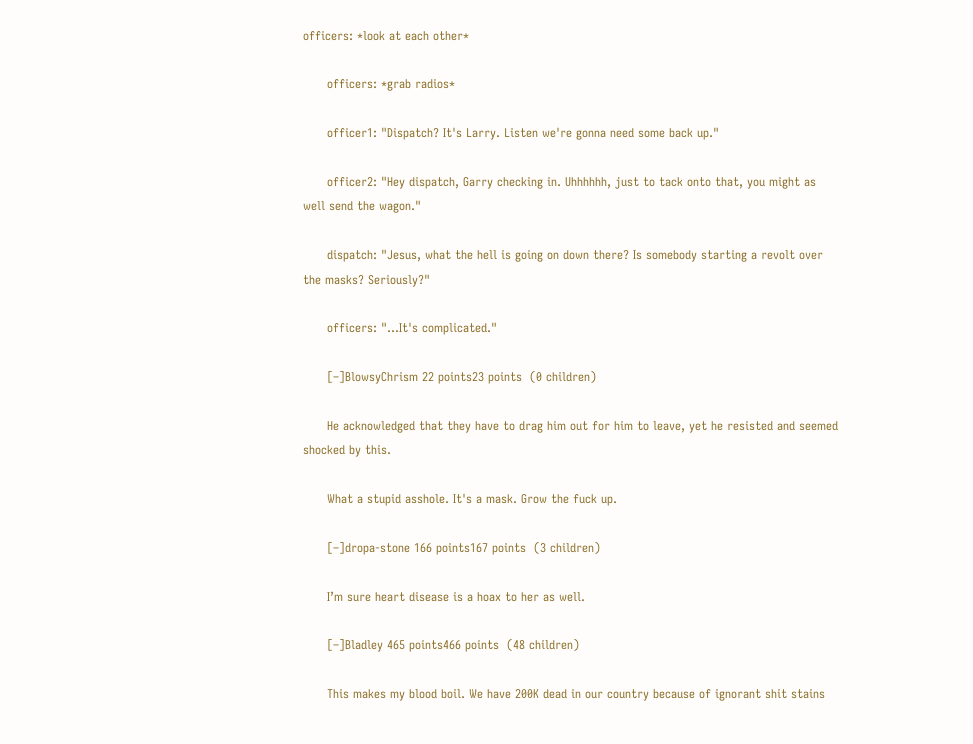officers: *look at each other*

      officers: *grab radios*

      officer1: "Dispatch? It's Larry. Listen we're gonna need some back up."

      officer2: "Hey dispatch, Garry checking in. Uhhhhhh, just to tack onto that, you might as well send the wagon."

      dispatch: "Jesus, what the hell is going on down there? Is somebody starting a revolt over the masks? Seriously?"

      officers: "...It's complicated."

      [–]BlowsyChrism 22 points23 points  (0 children)

      He acknowledged that they have to drag him out for him to leave, yet he resisted and seemed shocked by this.

      What a stupid asshole. It's a mask. Grow the fuck up.

      [–]dropa-stone 166 points167 points  (3 children)

      I’m sure heart disease is a hoax to her as well.

      [–]Bladley 465 points466 points  (48 children)

      This makes my blood boil. We have 200K dead in our country because of ignorant shit stains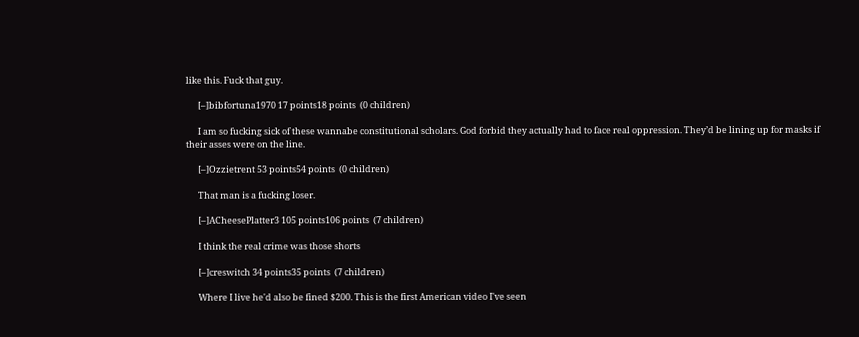like this. Fuck that guy.

      [–]bibfortuna1970 17 points18 points  (0 children)

      I am so fucking sick of these wannabe constitutional scholars. God forbid they actually had to face real oppression. They’d be lining up for masks if their asses were on the line.

      [–]Ozzietrent 53 points54 points  (0 children)

      That man is a fucking loser.

      [–]ACheesePlatter3 105 points106 points  (7 children)

      I think the real crime was those shorts

      [–]creswitch 34 points35 points  (7 children)

      Where I live he'd also be fined $200. This is the first American video I've seen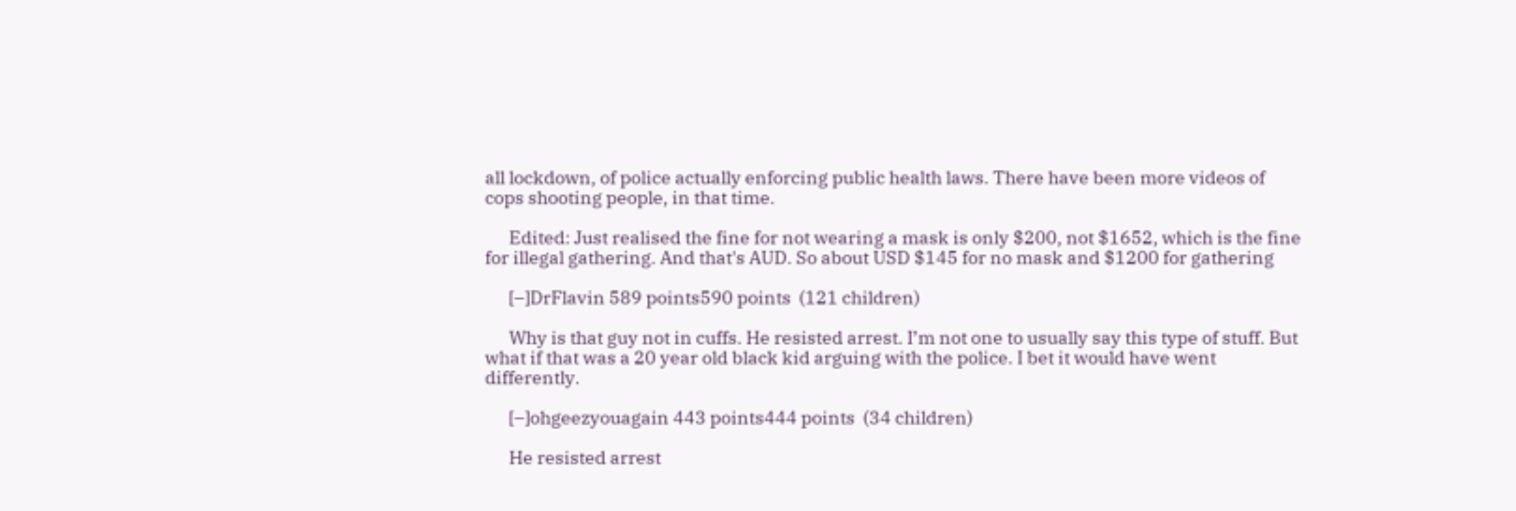all lockdown, of police actually enforcing public health laws. There have been more videos of cops shooting people, in that time.

      Edited: Just realised the fine for not wearing a mask is only $200, not $1652, which is the fine for illegal gathering. And that's AUD. So about USD $145 for no mask and $1200 for gathering

      [–]DrFlavin 589 points590 points  (121 children)

      Why is that guy not in cuffs. He resisted arrest. I’m not one to usually say this type of stuff. But what if that was a 20 year old black kid arguing with the police. I bet it would have went differently.

      [–]ohgeezyouagain 443 points444 points  (34 children)

      He resisted arrest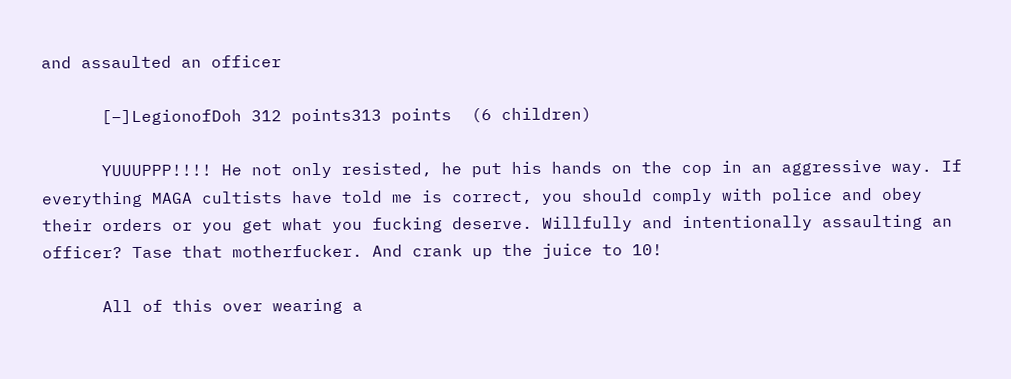and assaulted an officer

      [–]LegionofDoh 312 points313 points  (6 children)

      YUUUPPP!!!! He not only resisted, he put his hands on the cop in an aggressive way. If everything MAGA cultists have told me is correct, you should comply with police and obey their orders or you get what you fucking deserve. Willfully and intentionally assaulting an officer? Tase that motherfucker. And crank up the juice to 10!

      All of this over wearing a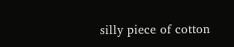silly piece of cotton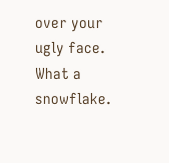over your ugly face. What a snowflake.